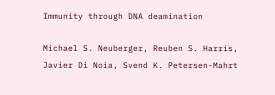Immunity through DNA deamination

Michael S. Neuberger, Reuben S. Harris, Javier Di Noia, Svend K. Petersen-Mahrt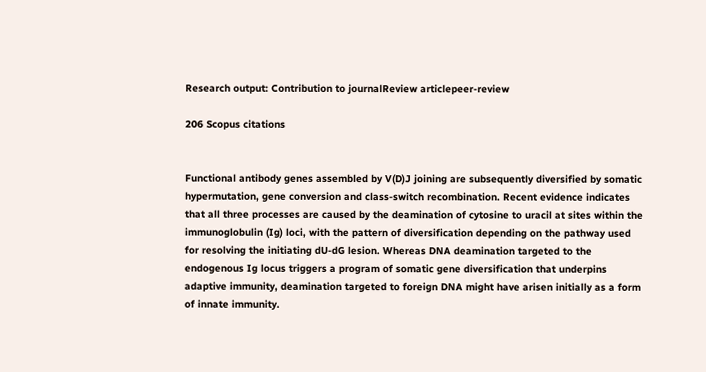Research output: Contribution to journalReview articlepeer-review

206 Scopus citations


Functional antibody genes assembled by V(D)J joining are subsequently diversified by somatic hypermutation, gene conversion and class-switch recombination. Recent evidence indicates that all three processes are caused by the deamination of cytosine to uracil at sites within the immunoglobulin (Ig) loci, with the pattern of diversification depending on the pathway used for resolving the initiating dU-dG lesion. Whereas DNA deamination targeted to the endogenous Ig locus triggers a program of somatic gene diversification that underpins adaptive immunity, deamination targeted to foreign DNA might have arisen initially as a form of innate immunity.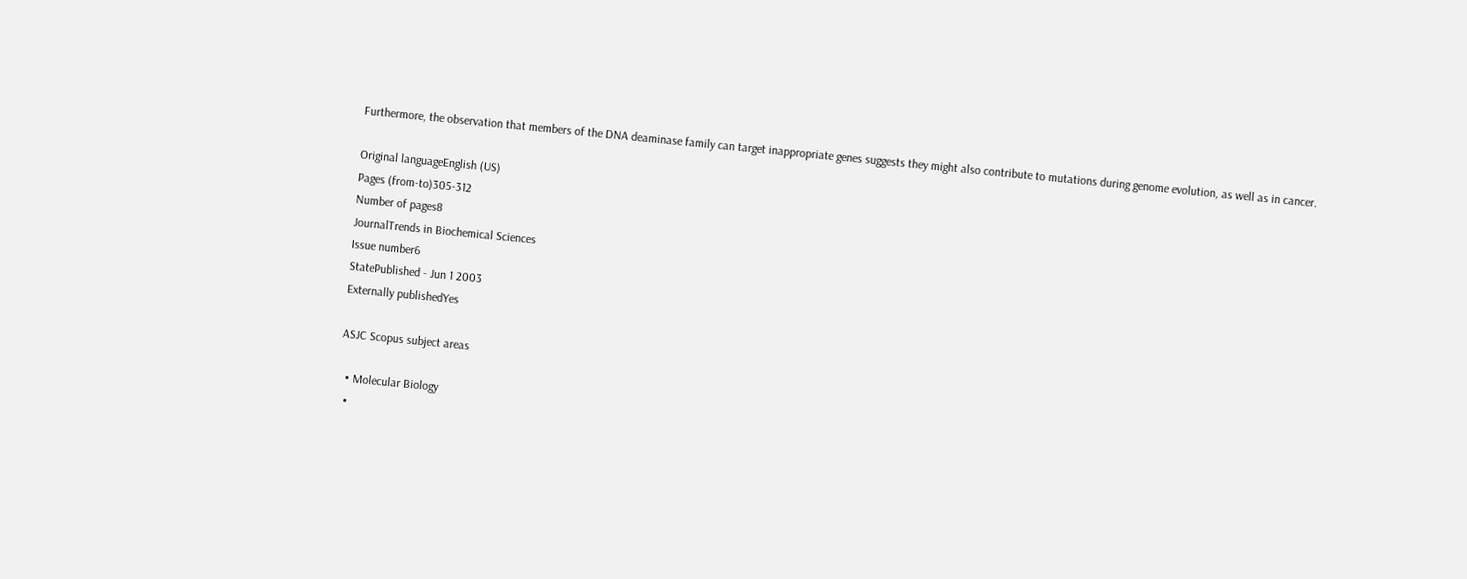Furthermore, the observation that members of the DNA deaminase family can target inappropriate genes suggests they might also contribute to mutations during genome evolution, as well as in cancer.

Original languageEnglish (US)
Pages (from-to)305-312
Number of pages8
JournalTrends in Biochemical Sciences
Issue number6
StatePublished - Jun 1 2003
Externally publishedYes

ASJC Scopus subject areas

  • Molecular Biology
  •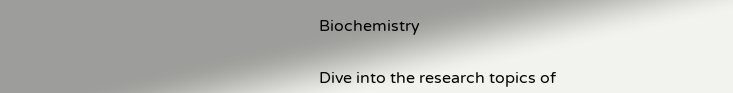Biochemistry


Dive into the research topics of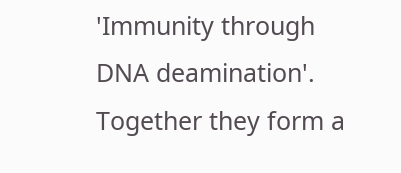'Immunity through DNA deamination'. Together they form a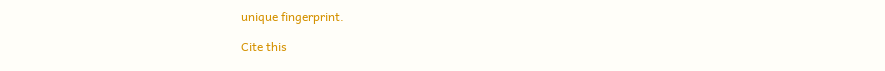unique fingerprint.

Cite this